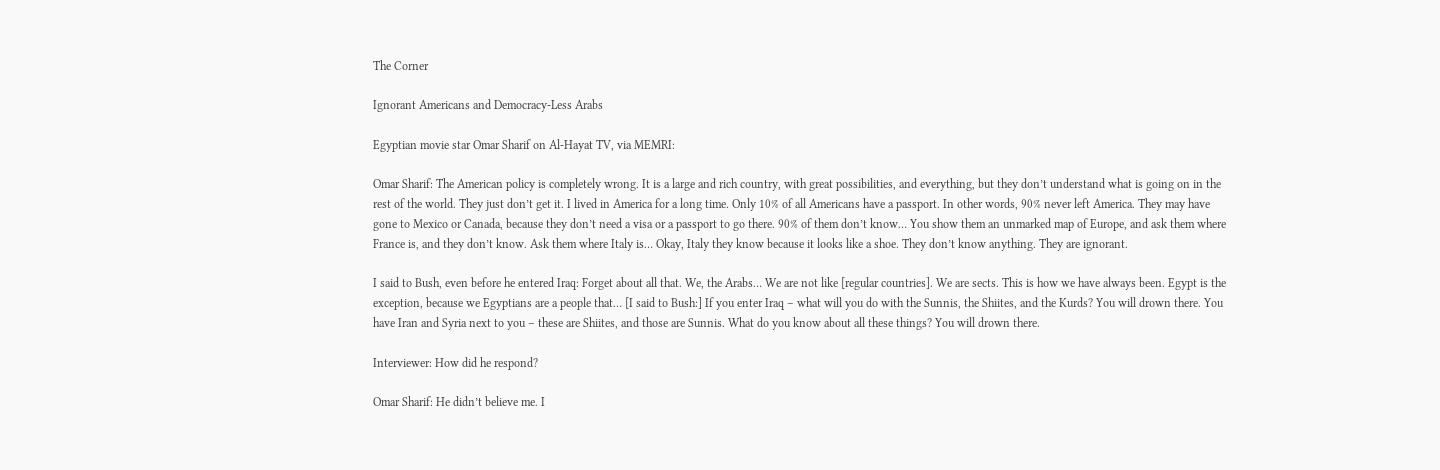The Corner

Ignorant Americans and Democracy-Less Arabs

Egyptian movie star Omar Sharif on Al-Hayat TV, via MEMRI:

Omar Sharif: The American policy is completely wrong. It is a large and rich country, with great possibilities, and everything, but they don’t understand what is going on in the rest of the world. They just don’t get it. I lived in America for a long time. Only 10% of all Americans have a passport. In other words, 90% never left America. They may have gone to Mexico or Canada, because they don’t need a visa or a passport to go there. 90% of them don’t know… You show them an unmarked map of Europe, and ask them where France is, and they don’t know. Ask them where Italy is… Okay, Italy they know because it looks like a shoe. They don’t know anything. They are ignorant.

I said to Bush, even before he entered Iraq: Forget about all that. We, the Arabs… We are not like [regular countries]. We are sects. This is how we have always been. Egypt is the exception, because we Egyptians are a people that… [I said to Bush:] If you enter Iraq – what will you do with the Sunnis, the Shiites, and the Kurds? You will drown there. You have Iran and Syria next to you – these are Shiites, and those are Sunnis. What do you know about all these things? You will drown there.

Interviewer: How did he respond?

Omar Sharif: He didn’t believe me. I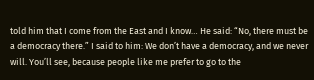told him that I come from the East and I know… He said: “No, there must be a democracy there.” I said to him: We don’t have a democracy, and we never will. You’ll see, because people like me prefer to go to the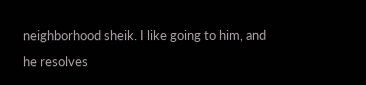neighborhood sheik. I like going to him, and he resolves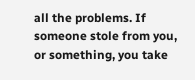all the problems. If someone stole from you, or something, you take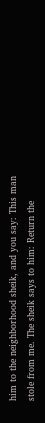him to the neighborhood sheik, and you say: This man stole from me. The sheik says to him: Return the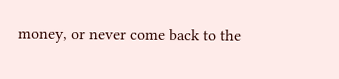money, or never come back to the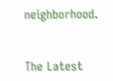neighborhood.


The Latest